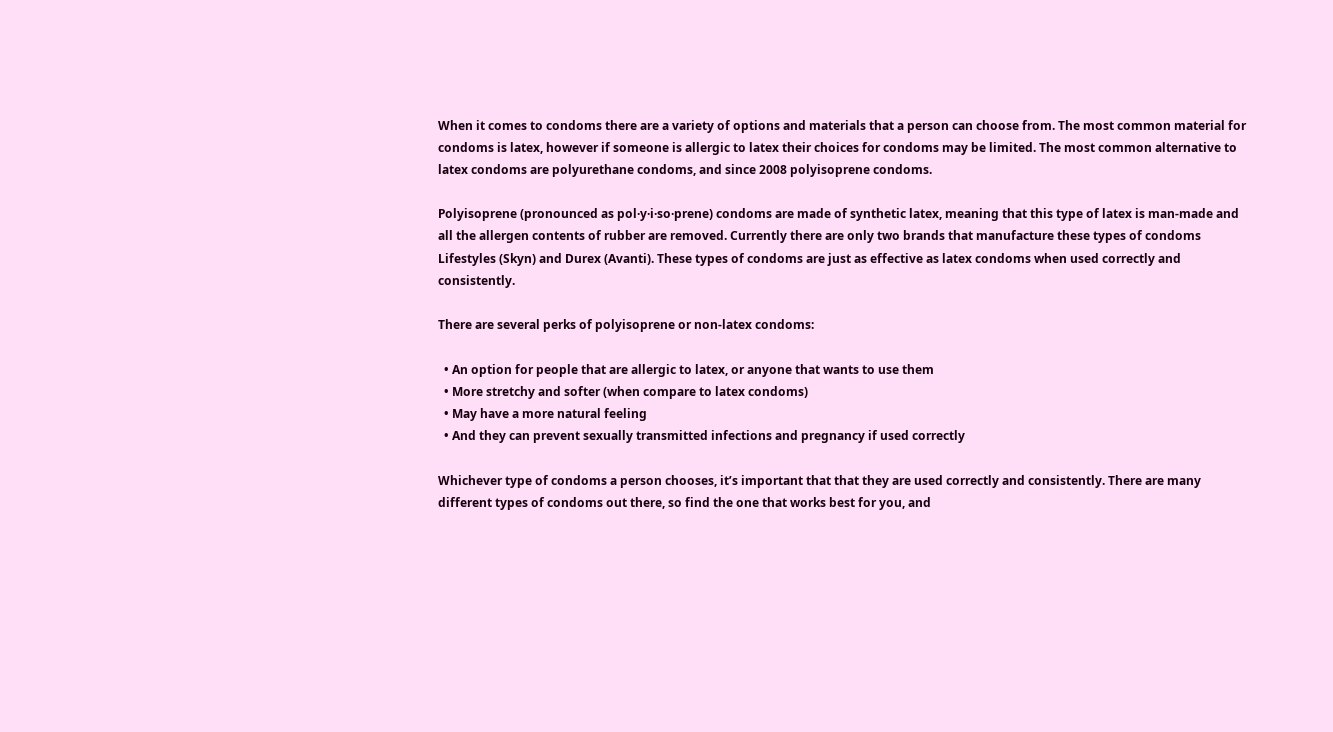When it comes to condoms there are a variety of options and materials that a person can choose from. The most common material for condoms is latex, however if someone is allergic to latex their choices for condoms may be limited. The most common alternative to latex condoms are polyurethane condoms, and since 2008 polyisoprene condoms.

Polyisoprene (pronounced as pol·y·i·so·prene) condoms are made of synthetic latex, meaning that this type of latex is man-made and all the allergen contents of rubber are removed. Currently there are only two brands that manufacture these types of condoms Lifestyles (Skyn) and Durex (Avanti). These types of condoms are just as effective as latex condoms when used correctly and consistently.

There are several perks of polyisoprene or non-latex condoms:

  • An option for people that are allergic to latex, or anyone that wants to use them
  • More stretchy and softer (when compare to latex condoms)
  • May have a more natural feeling
  • And they can prevent sexually transmitted infections and pregnancy if used correctly

Whichever type of condoms a person chooses, it’s important that that they are used correctly and consistently. There are many different types of condoms out there, so find the one that works best for you, and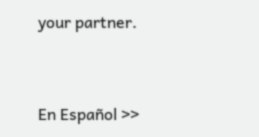your partner.


En Español >>